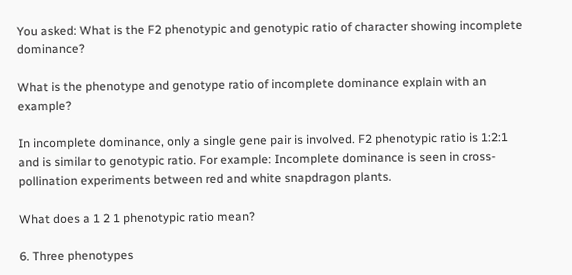You asked: What is the F2 phenotypic and genotypic ratio of character showing incomplete dominance?

What is the phenotype and genotype ratio of incomplete dominance explain with an example?

In incomplete dominance, only a single gene pair is involved. F2 phenotypic ratio is 1:2:1 and is similar to genotypic ratio. For example: Incomplete dominance is seen in cross-pollination experiments between red and white snapdragon plants.

What does a 1 2 1 phenotypic ratio mean?

6. Three phenotypes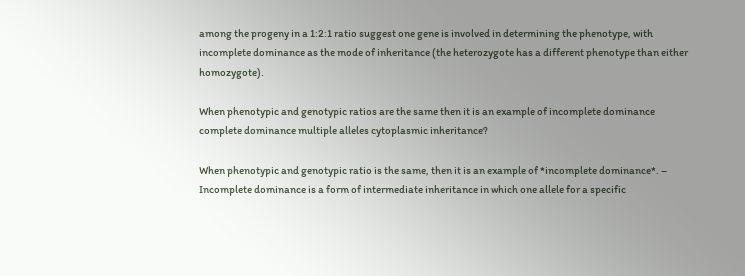among the progeny in a 1:2:1 ratio suggest one gene is involved in determining the phenotype, with incomplete dominance as the mode of inheritance (the heterozygote has a different phenotype than either homozygote).

When phenotypic and genotypic ratios are the same then it is an example of incomplete dominance complete dominance multiple alleles cytoplasmic inheritance?

When phenotypic and genotypic ratio is the same, then it is an example of *incomplete dominance*. – Incomplete dominance is a form of intermediate inheritance in which one allele for a specific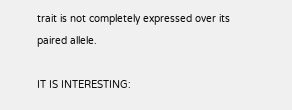trait is not completely expressed over its paired allele.

IT IS INTERESTING: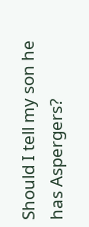Should I tell my son he has Aspergers?